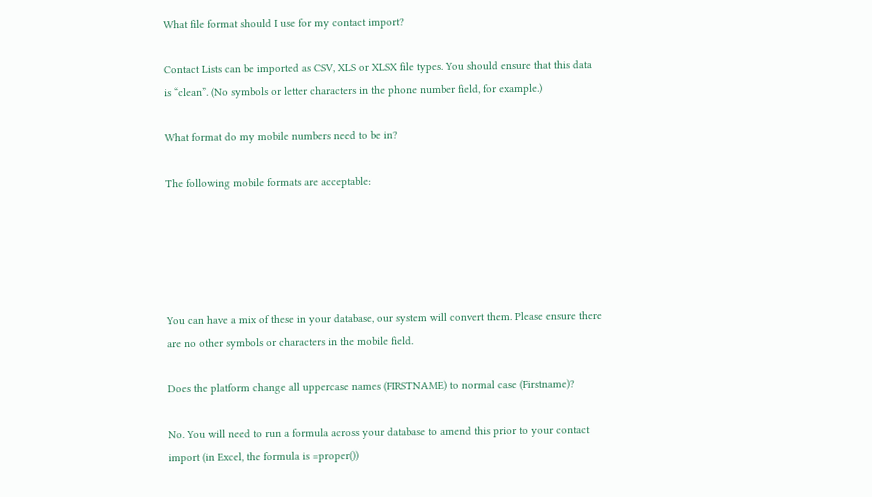What file format should I use for my contact import?

Contact Lists can be imported as CSV, XLS or XLSX file types. You should ensure that this data is “clean”. (No symbols or letter characters in the phone number field, for example.)

What format do my mobile numbers need to be in?

The following mobile formats are acceptable:





You can have a mix of these in your database, our system will convert them. Please ensure there are no other symbols or characters in the mobile field.

Does the platform change all uppercase names (FIRSTNAME) to normal case (Firstname)?

No. You will need to run a formula across your database to amend this prior to your contact import (in Excel, the formula is =proper())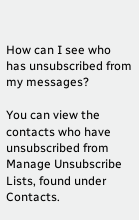How can I see who has unsubscribed from my messages?

You can view the contacts who have unsubscribed from Manage Unsubscribe Lists, found under Contacts.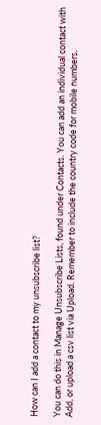How can I add a contact to my unsubscribe list?

You can do this in Manage Unsubscribe Lists, found under Contacts. You can add an individual contact with Add, or upload a csv list via Upload. Remember to include the country code for mobile numbers.